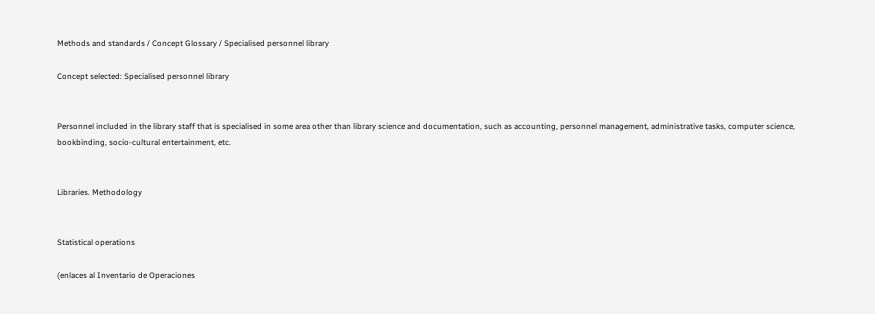Methods and standards / Concept Glossary / Specialised personnel library

Concept selected: Specialised personnel library


Personnel included in the library staff that is specialised in some area other than library science and documentation, such as accounting, personnel management, administrative tasks, computer science, bookbinding, socio-cultural entertainment, etc.


Libraries. Methodology


Statistical operations

(enlaces al Inventario de Operaciones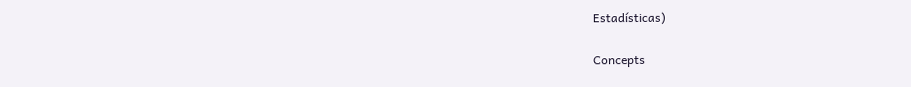Estadísticas)

Concepts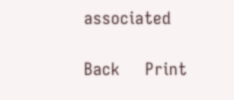associated

Back     Print